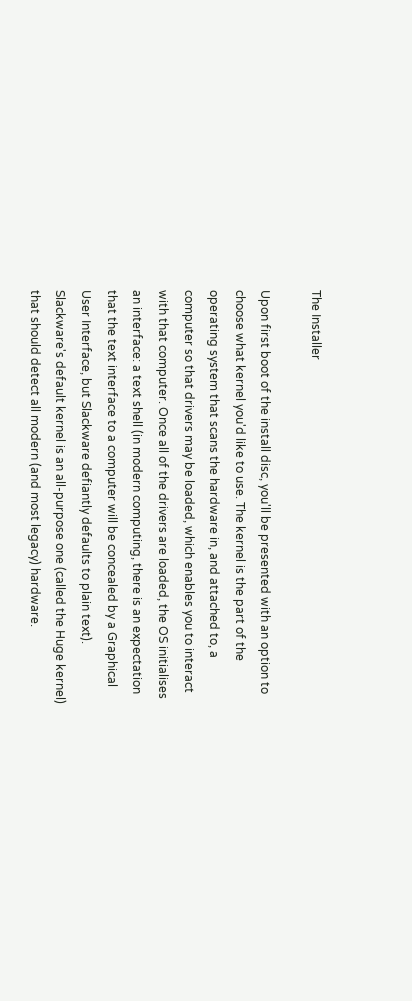The Installer

Upon first boot of the install disc, you'll be presented with an option to choose what kernel you'd like to use. The kernel is the part of the operating system that scans the hardware in, and attached to, a computer so that drivers may be loaded, which enables you to interact with that computer. Once all of the drivers are loaded, the OS initialises an interface: a text shell (in modern computing, there is an expectation that the text interface to a computer will be concealed by a Graphical User Interface, but Slackware defiantly defaults to plain text). Slackware's default kernel is an all-purpose one (called the Huge kernel) that should detect all modern (and most legacy) hardware.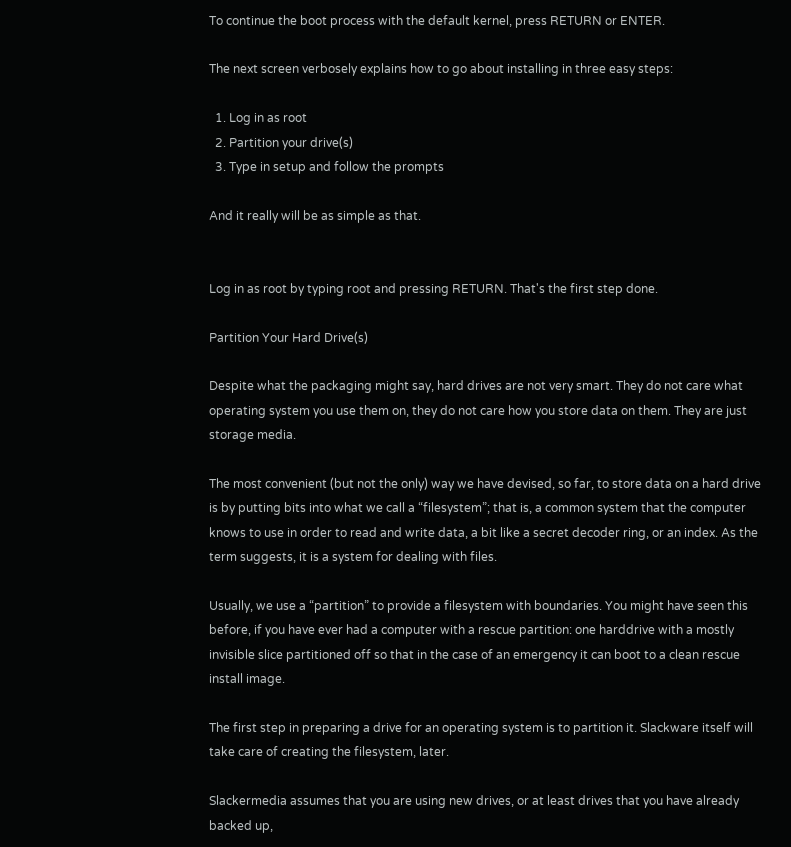To continue the boot process with the default kernel, press RETURN or ENTER.

The next screen verbosely explains how to go about installing in three easy steps:

  1. Log in as root
  2. Partition your drive(s)
  3. Type in setup and follow the prompts

And it really will be as simple as that.


Log in as root by typing root and pressing RETURN. That's the first step done.

Partition Your Hard Drive(s)

Despite what the packaging might say, hard drives are not very smart. They do not care what operating system you use them on, they do not care how you store data on them. They are just storage media.

The most convenient (but not the only) way we have devised, so far, to store data on a hard drive is by putting bits into what we call a “filesystem”; that is, a common system that the computer knows to use in order to read and write data, a bit like a secret decoder ring, or an index. As the term suggests, it is a system for dealing with files.

Usually, we use a “partition” to provide a filesystem with boundaries. You might have seen this before, if you have ever had a computer with a rescue partition: one harddrive with a mostly invisible slice partitioned off so that in the case of an emergency it can boot to a clean rescue install image.

The first step in preparing a drive for an operating system is to partition it. Slackware itself will take care of creating the filesystem, later.

Slackermedia assumes that you are using new drives, or at least drives that you have already backed up,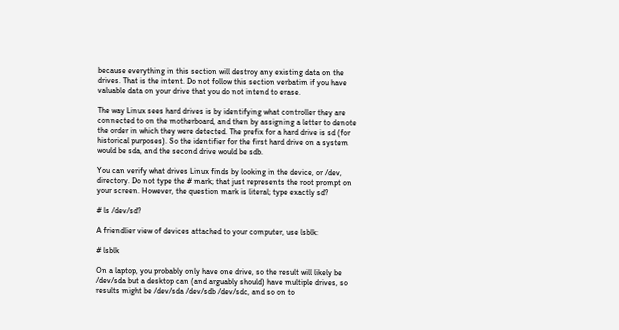because everything in this section will destroy any existing data on the drives. That is the intent. Do not follow this section verbatim if you have valuable data on your drive that you do not intend to erase.

The way Linux sees hard drives is by identifying what controller they are connected to on the motherboard, and then by assigning a letter to denote the order in which they were detected. The prefix for a hard drive is sd (for historical purposes). So the identifier for the first hard drive on a system would be sda, and the second drive would be sdb.

You can verify what drives Linux finds by looking in the device, or /dev, directory. Do not type the # mark; that just represents the root prompt on your screen. However, the question mark is literal; type exactly sd?

# ls /dev/sd?

A friendlier view of devices attached to your computer, use lsblk:

# lsblk

On a laptop, you probably only have one drive, so the result will likely be /dev/sda but a desktop can (and arguably should) have multiple drives, so results might be /dev/sda /dev/sdb /dev/sdc, and so on to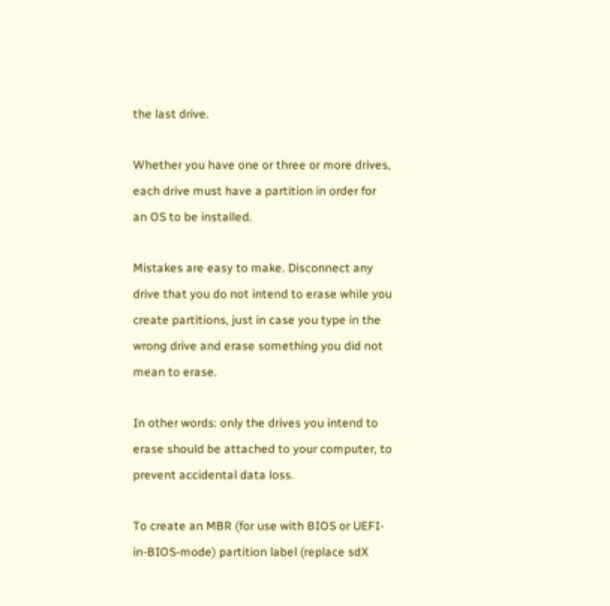the last drive.

Whether you have one or three or more drives, each drive must have a partition in order for an OS to be installed.

Mistakes are easy to make. Disconnect any drive that you do not intend to erase while you create partitions, just in case you type in the wrong drive and erase something you did not mean to erase.

In other words: only the drives you intend to erase should be attached to your computer, to prevent accidental data loss.

To create an MBR (for use with BIOS or UEFI-in-BIOS-mode) partition label (replace sdX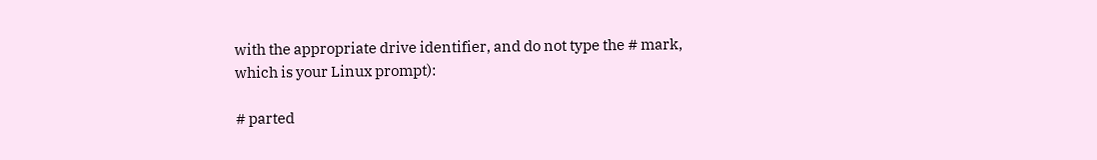with the appropriate drive identifier, and do not type the # mark, which is your Linux prompt):

# parted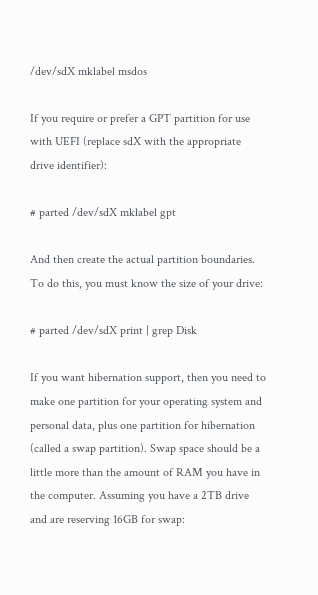/dev/sdX mklabel msdos

If you require or prefer a GPT partition for use with UEFI (replace sdX with the appropriate drive identifier):

# parted /dev/sdX mklabel gpt

And then create the actual partition boundaries. To do this, you must know the size of your drive:

# parted /dev/sdX print | grep Disk

If you want hibernation support, then you need to make one partition for your operating system and personal data, plus one partition for hibernation (called a swap partition). Swap space should be a little more than the amount of RAM you have in the computer. Assuming you have a 2TB drive and are reserving 16GB for swap: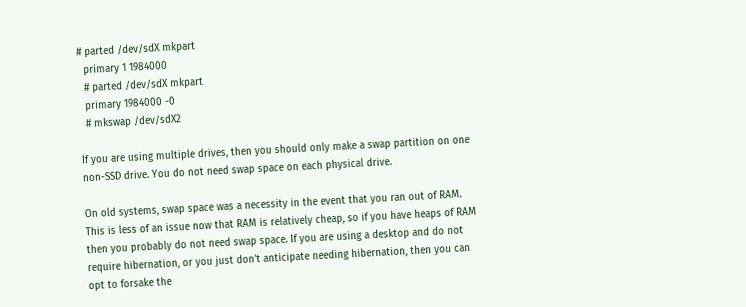# parted /dev/sdX mkpart
  primary 1 1984000
  # parted /dev/sdX mkpart
  primary 1984000 -0
  # mkswap /dev/sdX2

If you are using multiple drives, then you should only make a swap partition on one non-SSD drive. You do not need swap space on each physical drive.

On old systems, swap space was a necessity in the event that you ran out of RAM. This is less of an issue now that RAM is relatively cheap, so if you have heaps of RAM then you probably do not need swap space. If you are using a desktop and do not require hibernation, or you just don't anticipate needing hibernation, then you can opt to forsake the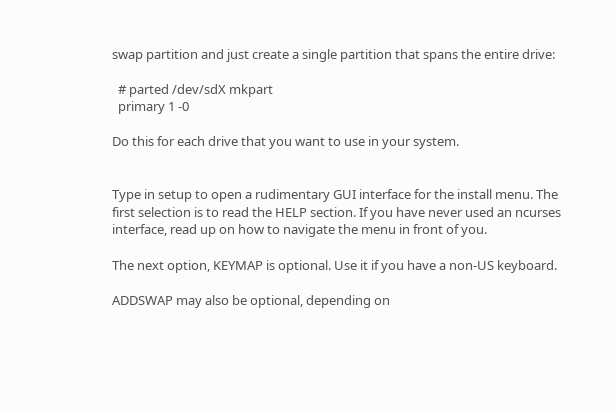swap partition and just create a single partition that spans the entire drive:

  # parted /dev/sdX mkpart
  primary 1 -0

Do this for each drive that you want to use in your system.


Type in setup to open a rudimentary GUI interface for the install menu. The first selection is to read the HELP section. If you have never used an ncurses interface, read up on how to navigate the menu in front of you.

The next option, KEYMAP is optional. Use it if you have a non-US keyboard.

ADDSWAP may also be optional, depending on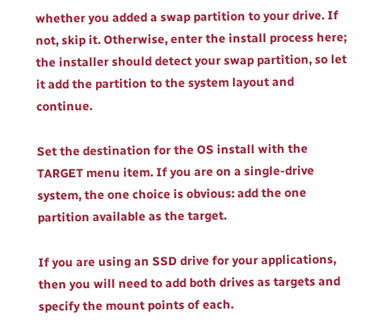whether you added a swap partition to your drive. If not, skip it. Otherwise, enter the install process here; the installer should detect your swap partition, so let it add the partition to the system layout and continue.

Set the destination for the OS install with the TARGET menu item. If you are on a single-drive system, the one choice is obvious: add the one partition available as the target.

If you are using an SSD drive for your applications, then you will need to add both drives as targets and specify the mount points of each.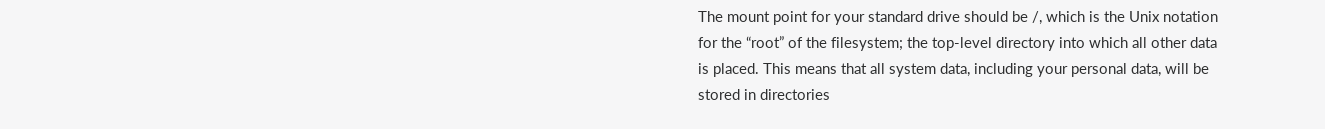The mount point for your standard drive should be /, which is the Unix notation for the “root” of the filesystem; the top-level directory into which all other data is placed. This means that all system data, including your personal data, will be stored in directories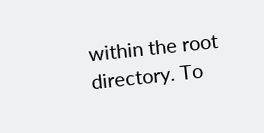within the root directory. To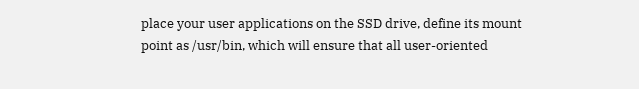place your user applications on the SSD drive, define its mount point as /usr/bin, which will ensure that all user-oriented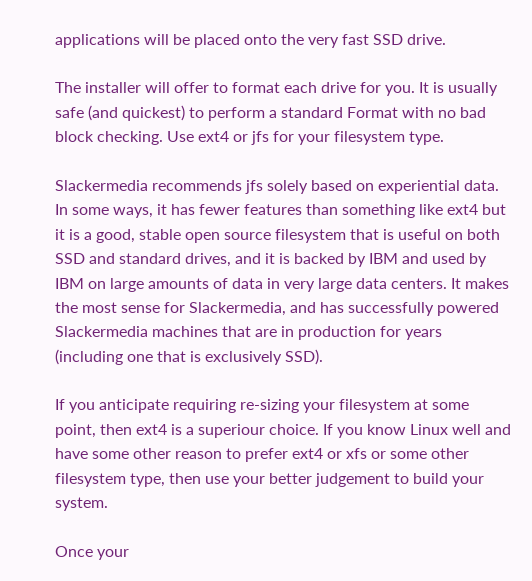applications will be placed onto the very fast SSD drive.

The installer will offer to format each drive for you. It is usually safe (and quickest) to perform a standard Format with no bad block checking. Use ext4 or jfs for your filesystem type.

Slackermedia recommends jfs solely based on experiential data. In some ways, it has fewer features than something like ext4 but it is a good, stable open source filesystem that is useful on both SSD and standard drives, and it is backed by IBM and used by IBM on large amounts of data in very large data centers. It makes the most sense for Slackermedia, and has successfully powered Slackermedia machines that are in production for years (including one that is exclusively SSD).

If you anticipate requiring re-sizing your filesystem at some point, then ext4 is a superiour choice. If you know Linux well and have some other reason to prefer ext4 or xfs or some other filesystem type, then use your better judgement to build your system.

Once your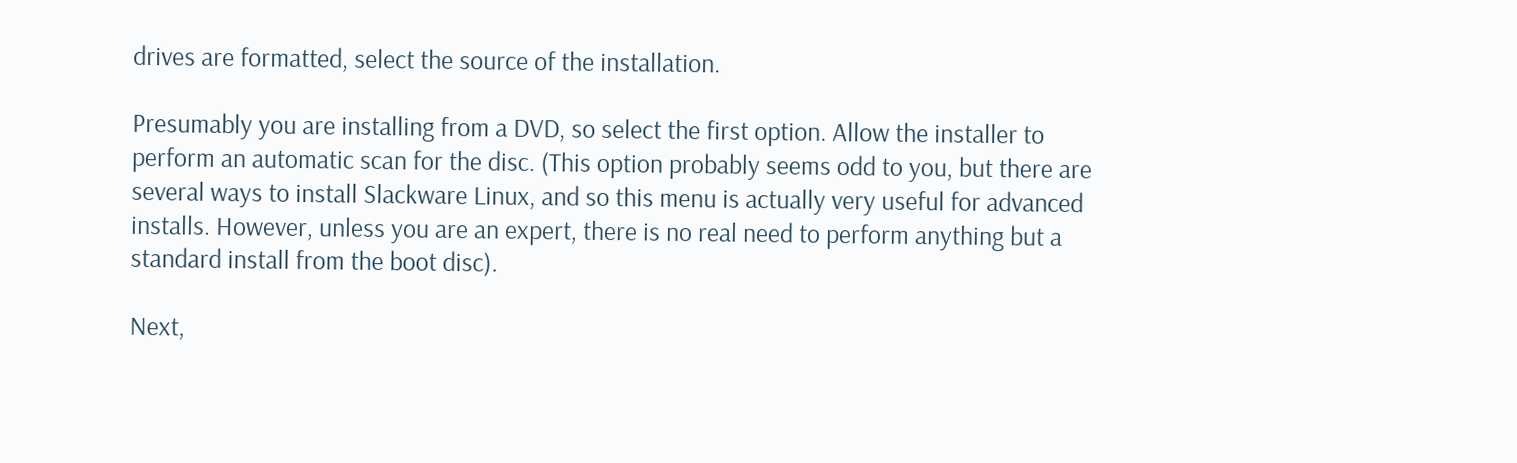drives are formatted, select the source of the installation.

Presumably you are installing from a DVD, so select the first option. Allow the installer to perform an automatic scan for the disc. (This option probably seems odd to you, but there are several ways to install Slackware Linux, and so this menu is actually very useful for advanced installs. However, unless you are an expert, there is no real need to perform anything but a standard install from the boot disc).

Next,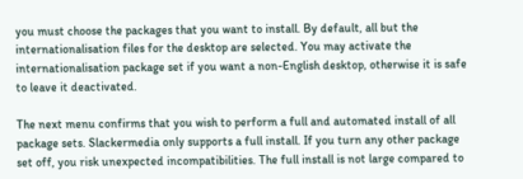you must choose the packages that you want to install. By default, all but the internationalisation files for the desktop are selected. You may activate the internationalisation package set if you want a non-English desktop, otherwise it is safe to leave it deactivated.

The next menu confirms that you wish to perform a full and automated install of all package sets. Slackermedia only supports a full install. If you turn any other package set off, you risk unexpected incompatibilities. The full install is not large compared to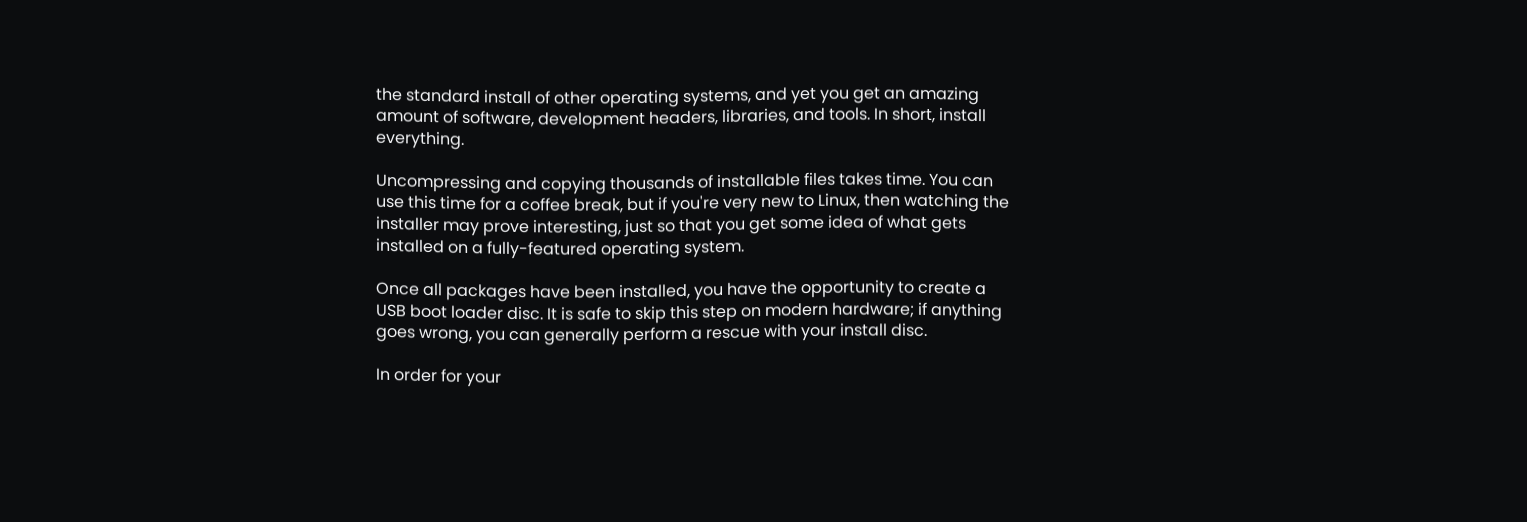the standard install of other operating systems, and yet you get an amazing amount of software, development headers, libraries, and tools. In short, install everything.

Uncompressing and copying thousands of installable files takes time. You can use this time for a coffee break, but if you're very new to Linux, then watching the installer may prove interesting, just so that you get some idea of what gets installed on a fully-featured operating system.

Once all packages have been installed, you have the opportunity to create a USB boot loader disc. It is safe to skip this step on modern hardware; if anything goes wrong, you can generally perform a rescue with your install disc.

In order for your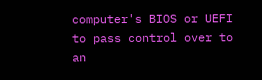computer's BIOS or UEFI to pass control over to an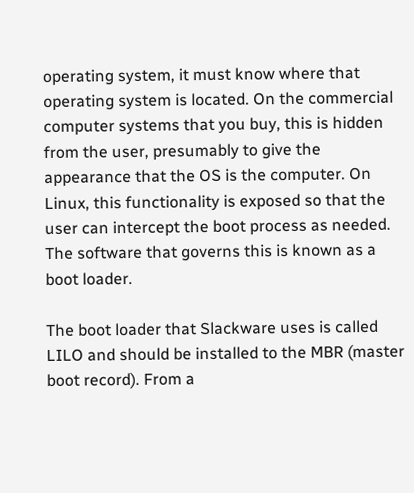operating system, it must know where that operating system is located. On the commercial computer systems that you buy, this is hidden from the user, presumably to give the appearance that the OS is the computer. On Linux, this functionality is exposed so that the user can intercept the boot process as needed. The software that governs this is known as a boot loader.

The boot loader that Slackware uses is called LILO and should be installed to the MBR (master boot record). From a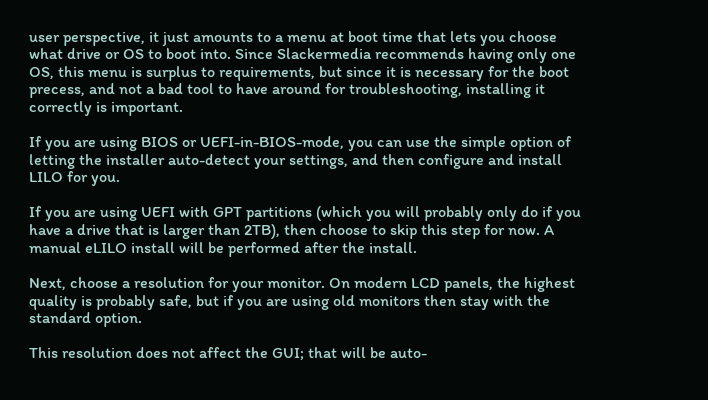user perspective, it just amounts to a menu at boot time that lets you choose what drive or OS to boot into. Since Slackermedia recommends having only one OS, this menu is surplus to requirements, but since it is necessary for the boot precess, and not a bad tool to have around for troubleshooting, installing it correctly is important.

If you are using BIOS or UEFI-in-BIOS-mode, you can use the simple option of letting the installer auto-detect your settings, and then configure and install LILO for you.

If you are using UEFI with GPT partitions (which you will probably only do if you have a drive that is larger than 2TB), then choose to skip this step for now. A manual eLILO install will be performed after the install.

Next, choose a resolution for your monitor. On modern LCD panels, the highest quality is probably safe, but if you are using old monitors then stay with the standard option.

This resolution does not affect the GUI; that will be auto-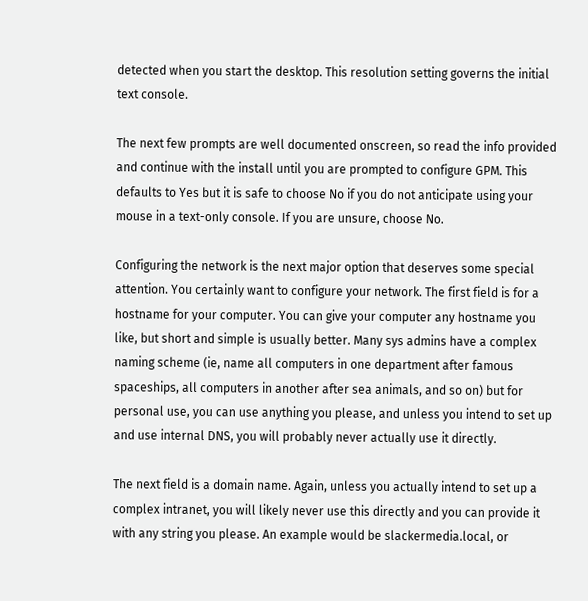detected when you start the desktop. This resolution setting governs the initial text console.

The next few prompts are well documented onscreen, so read the info provided and continue with the install until you are prompted to configure GPM. This defaults to Yes but it is safe to choose No if you do not anticipate using your mouse in a text-only console. If you are unsure, choose No.

Configuring the network is the next major option that deserves some special attention. You certainly want to configure your network. The first field is for a hostname for your computer. You can give your computer any hostname you like, but short and simple is usually better. Many sys admins have a complex naming scheme (ie, name all computers in one department after famous spaceships, all computers in another after sea animals, and so on) but for personal use, you can use anything you please, and unless you intend to set up and use internal DNS, you will probably never actually use it directly.

The next field is a domain name. Again, unless you actually intend to set up a complex intranet, you will likely never use this directly and you can provide it with any string you please. An example would be slackermedia.local, or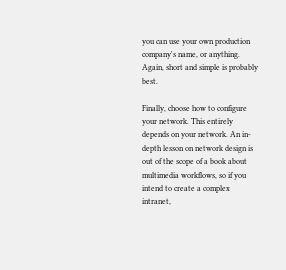you can use your own production company's name, or anything. Again, short and simple is probably best.

Finally, choose how to configure your network. This entirely depends on your network. An in-depth lesson on network design is out of the scope of a book about multimedia workflows, so if you intend to create a complex intranet,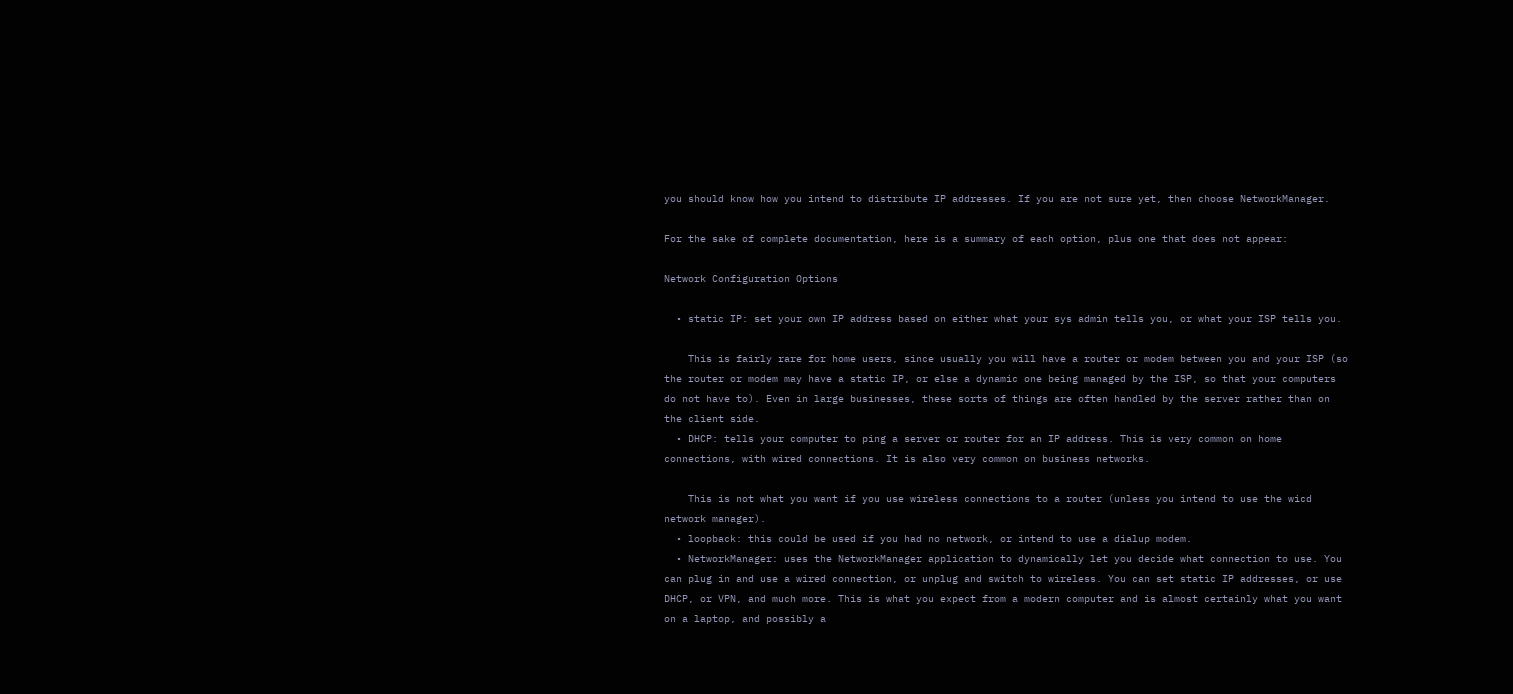you should know how you intend to distribute IP addresses. If you are not sure yet, then choose NetworkManager.

For the sake of complete documentation, here is a summary of each option, plus one that does not appear:

Network Configuration Options

  • static IP: set your own IP address based on either what your sys admin tells you, or what your ISP tells you.

    This is fairly rare for home users, since usually you will have a router or modem between you and your ISP (so the router or modem may have a static IP, or else a dynamic one being managed by the ISP, so that your computers do not have to). Even in large businesses, these sorts of things are often handled by the server rather than on the client side.
  • DHCP: tells your computer to ping a server or router for an IP address. This is very common on home connections, with wired connections. It is also very common on business networks.

    This is not what you want if you use wireless connections to a router (unless you intend to use the wicd network manager).
  • loopback: this could be used if you had no network, or intend to use a dialup modem.
  • NetworkManager: uses the NetworkManager application to dynamically let you decide what connection to use. You can plug in and use a wired connection, or unplug and switch to wireless. You can set static IP addresses, or use DHCP, or VPN, and much more. This is what you expect from a modern computer and is almost certainly what you want on a laptop, and possibly a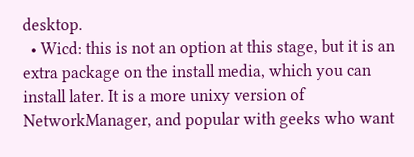desktop.
  • Wicd: this is not an option at this stage, but it is an extra package on the install media, which you can install later. It is a more unixy version of NetworkManager, and popular with geeks who want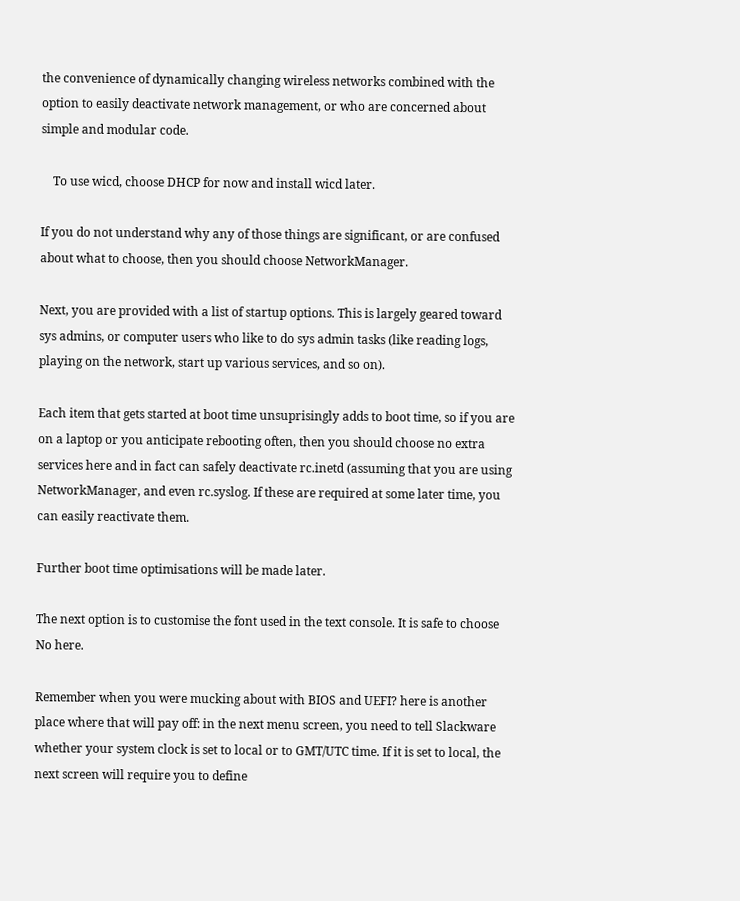the convenience of dynamically changing wireless networks combined with the option to easily deactivate network management, or who are concerned about simple and modular code.

    To use wicd, choose DHCP for now and install wicd later.

If you do not understand why any of those things are significant, or are confused about what to choose, then you should choose NetworkManager.

Next, you are provided with a list of startup options. This is largely geared toward sys admins, or computer users who like to do sys admin tasks (like reading logs, playing on the network, start up various services, and so on).

Each item that gets started at boot time unsuprisingly adds to boot time, so if you are on a laptop or you anticipate rebooting often, then you should choose no extra services here and in fact can safely deactivate rc.inetd (assuming that you are using NetworkManager, and even rc.syslog. If these are required at some later time, you can easily reactivate them.

Further boot time optimisations will be made later.

The next option is to customise the font used in the text console. It is safe to choose No here.

Remember when you were mucking about with BIOS and UEFI? here is another place where that will pay off: in the next menu screen, you need to tell Slackware whether your system clock is set to local or to GMT/UTC time. If it is set to local, the next screen will require you to define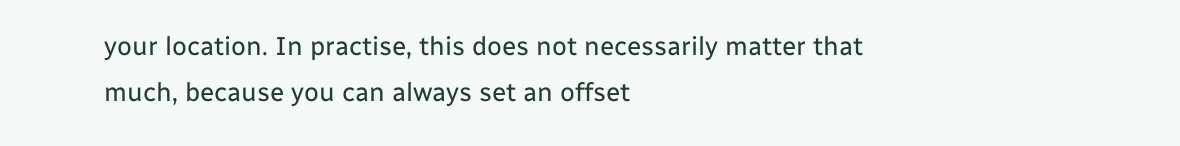your location. In practise, this does not necessarily matter that much, because you can always set an offset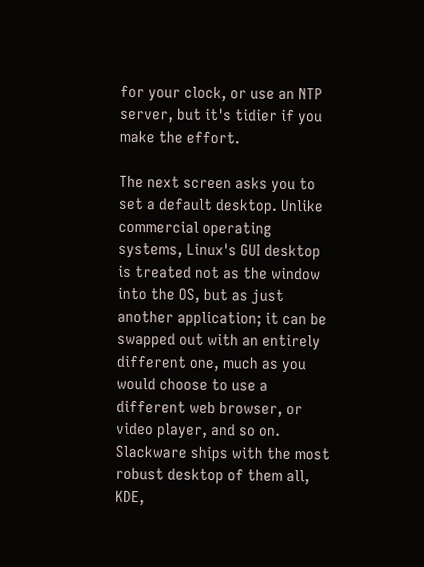for your clock, or use an NTP server, but it's tidier if you make the effort.

The next screen asks you to set a default desktop. Unlike commercial operating systems, Linux's GUI desktop is treated not as the window into the OS, but as just another application; it can be swapped out with an entirely different one, much as you would choose to use a different web browser, or video player, and so on. Slackware ships with the most robust desktop of them all, KDE,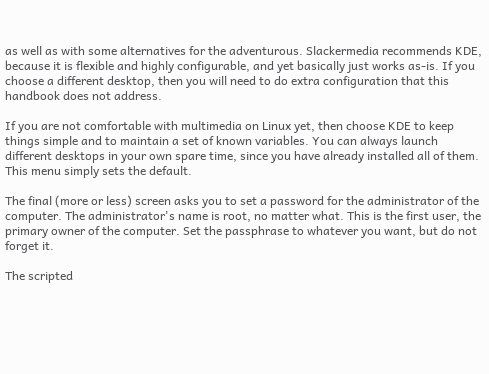as well as with some alternatives for the adventurous. Slackermedia recommends KDE, because it is flexible and highly configurable, and yet basically just works as-is. If you choose a different desktop, then you will need to do extra configuration that this handbook does not address.

If you are not comfortable with multimedia on Linux yet, then choose KDE to keep things simple and to maintain a set of known variables. You can always launch different desktops in your own spare time, since you have already installed all of them. This menu simply sets the default.

The final (more or less) screen asks you to set a password for the administrator of the computer. The administrator's name is root, no matter what. This is the first user, the primary owner of the computer. Set the passphrase to whatever you want, but do not forget it.

The scripted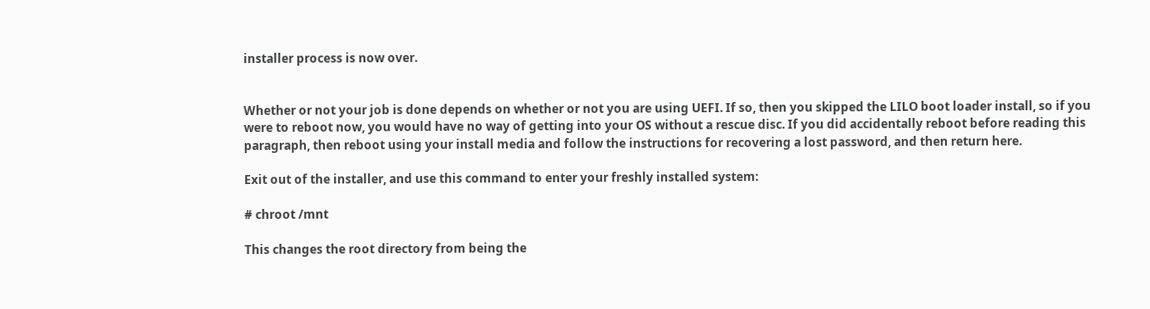installer process is now over.


Whether or not your job is done depends on whether or not you are using UEFI. If so, then you skipped the LILO boot loader install, so if you were to reboot now, you would have no way of getting into your OS without a rescue disc. If you did accidentally reboot before reading this paragraph, then reboot using your install media and follow the instructions for recovering a lost password, and then return here.

Exit out of the installer, and use this command to enter your freshly installed system:

# chroot /mnt

This changes the root directory from being the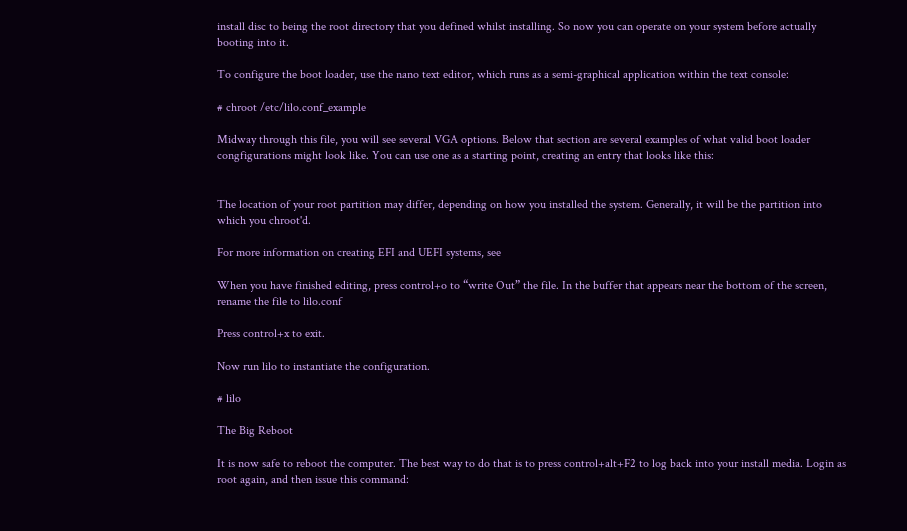install disc to being the root directory that you defined whilst installing. So now you can operate on your system before actually booting into it.

To configure the boot loader, use the nano text editor, which runs as a semi-graphical application within the text console:

# chroot /etc/lilo.conf_example

Midway through this file, you will see several VGA options. Below that section are several examples of what valid boot loader congfigurations might look like. You can use one as a starting point, creating an entry that looks like this:


The location of your root partition may differ, depending on how you installed the system. Generally, it will be the partition into which you chroot'd.

For more information on creating EFI and UEFI systems, see

When you have finished editing, press control+o to “write Out” the file. In the buffer that appears near the bottom of the screen, rename the file to lilo.conf

Press control+x to exit.

Now run lilo to instantiate the configuration.

# lilo

The Big Reboot

It is now safe to reboot the computer. The best way to do that is to press control+alt+F2 to log back into your install media. Login as root again, and then issue this command: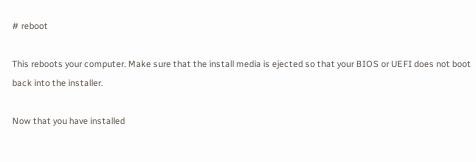# reboot

This reboots your computer. Make sure that the install media is ejected so that your BIOS or UEFI does not boot back into the installer.

Now that you have installed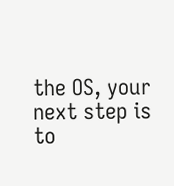the OS, your next step is to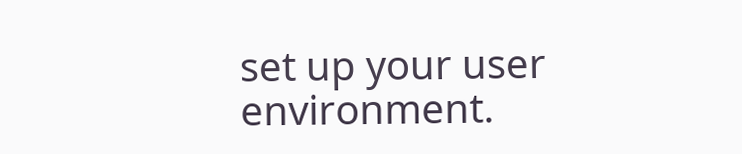set up your user environment.